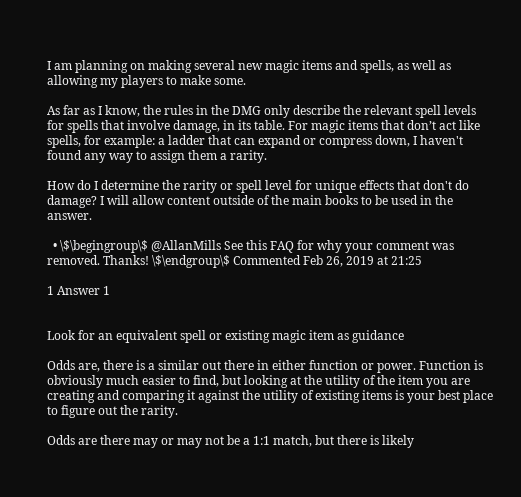I am planning on making several new magic items and spells, as well as allowing my players to make some.

As far as I know, the rules in the DMG only describe the relevant spell levels for spells that involve damage, in its table. For magic items that don’t act like spells, for example: a ladder that can expand or compress down, I haven't found any way to assign them a rarity.

How do I determine the rarity or spell level for unique effects that don't do damage? I will allow content outside of the main books to be used in the answer.

  • \$\begingroup\$ @AllanMills See this FAQ for why your comment was removed. Thanks! \$\endgroup\$ Commented Feb 26, 2019 at 21:25

1 Answer 1


Look for an equivalent spell or existing magic item as guidance

Odds are, there is a similar out there in either function or power. Function is obviously much easier to find, but looking at the utility of the item you are creating and comparing it against the utility of existing items is your best place to figure out the rarity.

Odds are there may or may not be a 1:1 match, but there is likely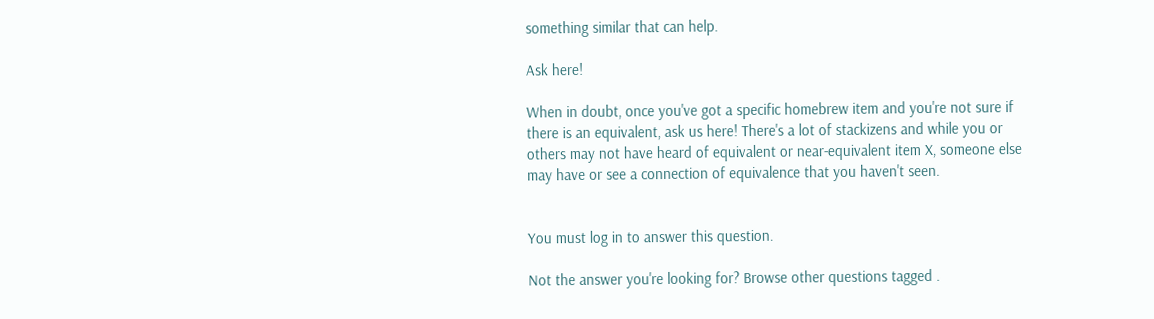something similar that can help.

Ask here!

When in doubt, once you've got a specific homebrew item and you're not sure if there is an equivalent, ask us here! There's a lot of stackizens and while you or others may not have heard of equivalent or near-equivalent item X, someone else may have or see a connection of equivalence that you haven't seen.


You must log in to answer this question.

Not the answer you're looking for? Browse other questions tagged .